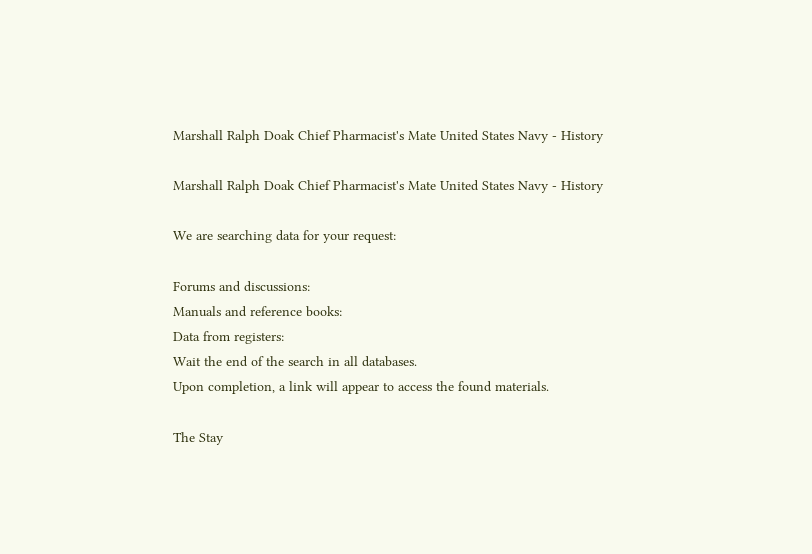Marshall Ralph Doak Chief Pharmacist's Mate United States Navy - History

Marshall Ralph Doak Chief Pharmacist's Mate United States Navy - History

We are searching data for your request:

Forums and discussions:
Manuals and reference books:
Data from registers:
Wait the end of the search in all databases.
Upon completion, a link will appear to access the found materials.

The Stay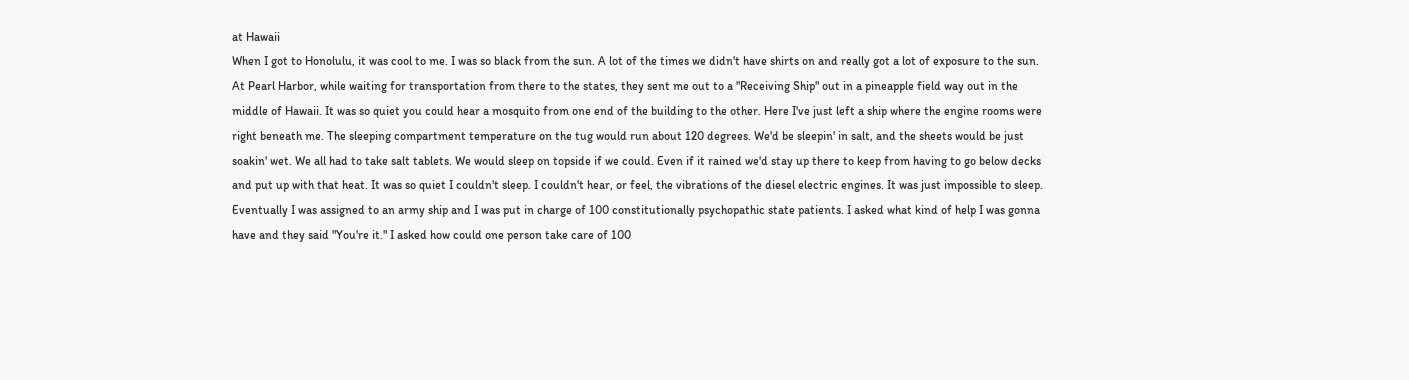at Hawaii
When I got to Honolulu, it was cool to me. I was so black from the sun. A lot of the times we didn't have shirts on and really got a lot of exposure to the sun. At Pearl Harbor, while waiting for transportation from there to the states, they sent me out to a "Receiving Ship" out in a pineapple field way out in the middle of Hawaii. It was so quiet you could hear a mosquito from one end of the building to the other. Here I've just left a ship where the engine rooms were right beneath me. The sleeping compartment temperature on the tug would run about 120 degrees. We'd be sleepin' in salt, and the sheets would be just soakin' wet. We all had to take salt tablets. We would sleep on topside if we could. Even if it rained we'd stay up there to keep from having to go below decks and put up with that heat. It was so quiet I couldn't sleep. I couldn't hear, or feel, the vibrations of the diesel electric engines. It was just impossible to sleep. Eventually I was assigned to an army ship and I was put in charge of 100 constitutionally psychopathic state patients. I asked what kind of help I was gonna have and they said "You're it." I asked how could one person take care of 100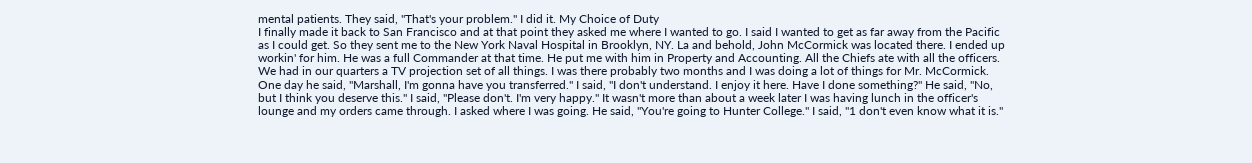mental patients. They said, "That's your problem." I did it. My Choice of Duty
I finally made it back to San Francisco and at that point they asked me where I wanted to go. I said I wanted to get as far away from the Pacific as I could get. So they sent me to the New York Naval Hospital in Brooklyn, NY. La and behold, John McCormick was located there. I ended up workin' for him. He was a full Commander at that time. He put me with him in Property and Accounting. All the Chiefs ate with all the officers. We had in our quarters a TV projection set of all things. I was there probably two months and I was doing a lot of things for Mr. McCormick. One day he said, "Marshall, I'm gonna have you transferred." I said, "I don't understand. I enjoy it here. Have I done something?" He said, "No, but I think you deserve this." I said, "Please don't. I'm very happy." It wasn't more than about a week later I was having lunch in the officer's lounge and my orders came through. I asked where I was going. He said, "You're going to Hunter College." I said, "1 don't even know what it is."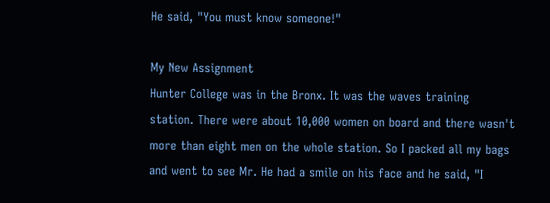He said, "You must know someone!"

My New Assignment
Hunter College was in the Bronx. It was the waves training station. There were about 10,000 women on board and there wasn't more than eight men on the whole station. So I packed all my bags and went to see Mr. He had a smile on his face and he said, "I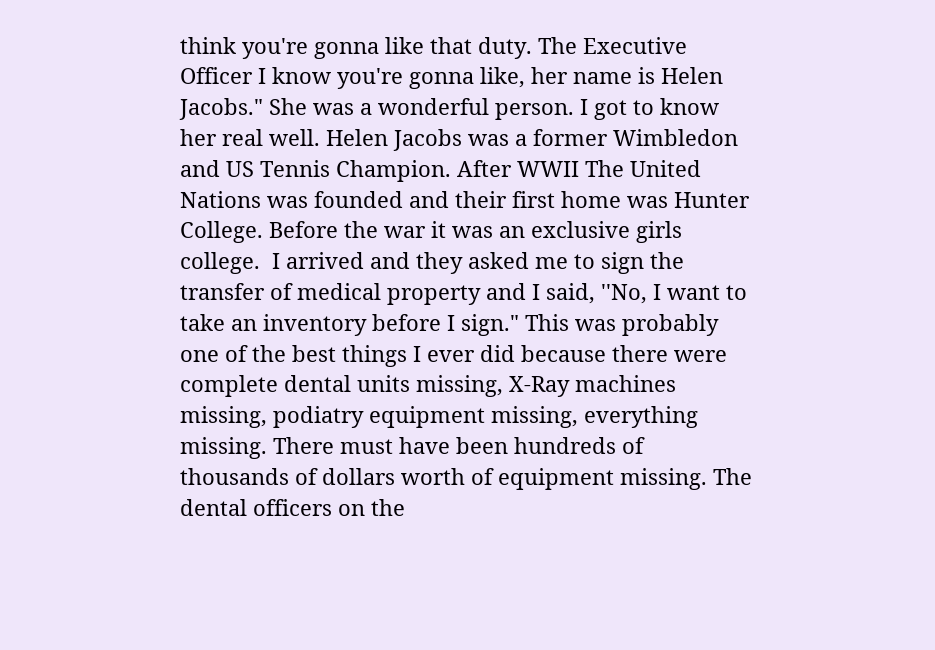think you're gonna like that duty. The Executive Officer I know you're gonna like, her name is Helen Jacobs." She was a wonderful person. I got to know her real well. Helen Jacobs was a former Wimbledon and US Tennis Champion. After WWII The United Nations was founded and their first home was Hunter College. Before the war it was an exclusive girls college.  I arrived and they asked me to sign the transfer of medical property and I said, ''No, I want to take an inventory before I sign." This was probably one of the best things I ever did because there were complete dental units missing, X-Ray machines missing, podiatry equipment missing, everything missing. There must have been hundreds of thousands of dollars worth of equipment missing. The dental officers on the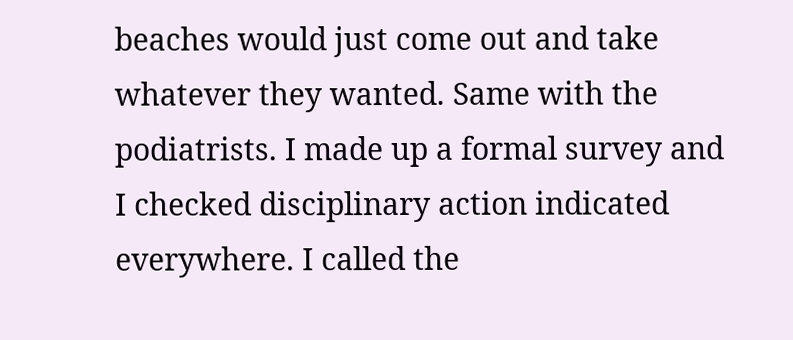beaches would just come out and take whatever they wanted. Same with the podiatrists. I made up a formal survey and I checked disciplinary action indicated everywhere. I called the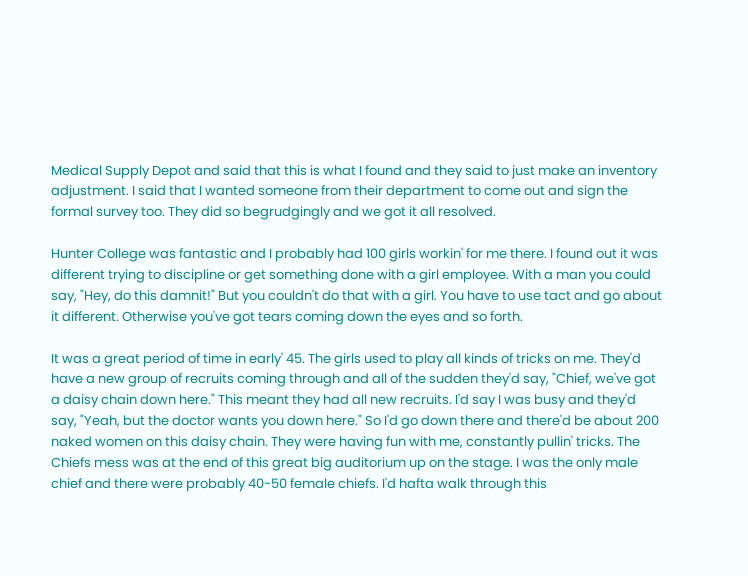Medical Supply Depot and said that this is what I found and they said to just make an inventory adjustment. I said that I wanted someone from their department to come out and sign the formal survey too. They did so begrudgingly and we got it all resolved.

Hunter College was fantastic and I probably had 100 girls workin' for me there. I found out it was different trying to discipline or get something done with a girl employee. With a man you could say, "Hey, do this damnit!" But you couldn't do that with a girl. You have to use tact and go about it different. Otherwise you've got tears coming down the eyes and so forth.

It was a great period of time in early' 45. The girls used to play all kinds of tricks on me. They'd have a new group of recruits coming through and all of the sudden they'd say, "Chief, we've got a daisy chain down here." This meant they had all new recruits. I'd say I was busy and they'd say, "Yeah, but the doctor wants you down here." So I'd go down there and there'd be about 200 naked women on this daisy chain. They were having fun with me, constantly pullin' tricks. The Chiefs mess was at the end of this great big auditorium up on the stage. I was the only male chief and there were probably 40-50 female chiefs. I'd hafta walk through this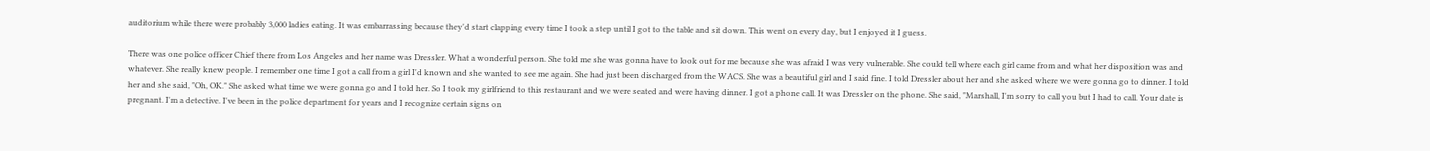auditorium while there were probably 3,000 ladies eating. It was embarrassing because they'd start clapping every time I took a step until I got to the table and sit down. This went on every day, but I enjoyed it I guess.

There was one police officer Chief there from Los Angeles and her name was Dressler. What a wonderful person. She told me she was gonna have to look out for me because she was afraid I was very vulnerable. She could tell where each girl came from and what her disposition was and whatever. She really knew people. I remember one time I got a call from a girl I'd known and she wanted to see me again. She had just been discharged from the WACS. She was a beautiful girl and I said fine. I told Dressler about her and she asked where we were gonna go to dinner. I told her and she said, "Oh, OK." She asked what time we were gonna go and I told her. So I took my girlfriend to this restaurant and we were seated and were having dinner. I got a phone call. It was Dressler on the phone. She said, "Marshall, I'm sorry to call you but I had to call. Your date is pregnant. I'm a detective. I've been in the police department for years and I recognize certain signs on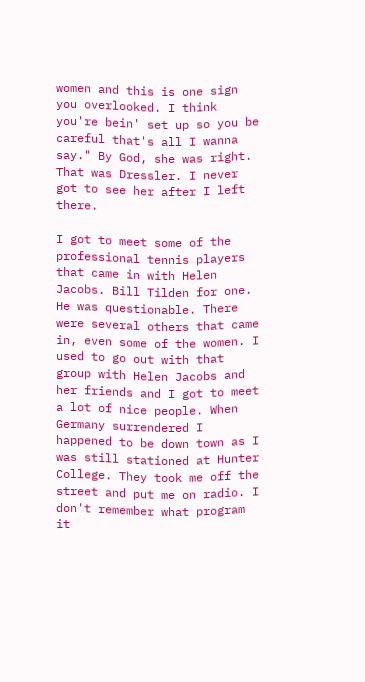women and this is one sign you overlooked. I think you're bein' set up so you be careful that's all I wanna say." By God, she was right. That was Dressler. I never got to see her after I left there.

I got to meet some of the professional tennis players that came in with Helen Jacobs. Bill Tilden for one. He was questionable. There were several others that came in, even some of the women. I used to go out with that group with Helen Jacobs and her friends and I got to meet a lot of nice people. When Germany surrendered I happened to be down town as I was still stationed at Hunter College. They took me off the street and put me on radio. I don't remember what program it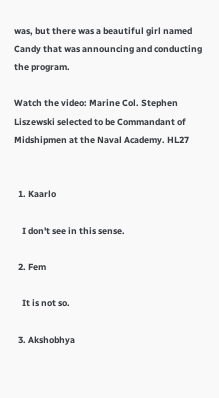was, but there was a beautiful girl named Candy that was announcing and conducting the program.

Watch the video: Marine Col. Stephen Liszewski selected to be Commandant of Midshipmen at the Naval Academy. HL27


  1. Kaarlo

    I don't see in this sense.

  2. Fem

    It is not so.

  3. Akshobhya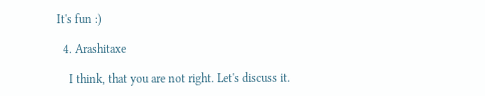It's fun :)

  4. Arashitaxe

    I think, that you are not right. Let's discuss it.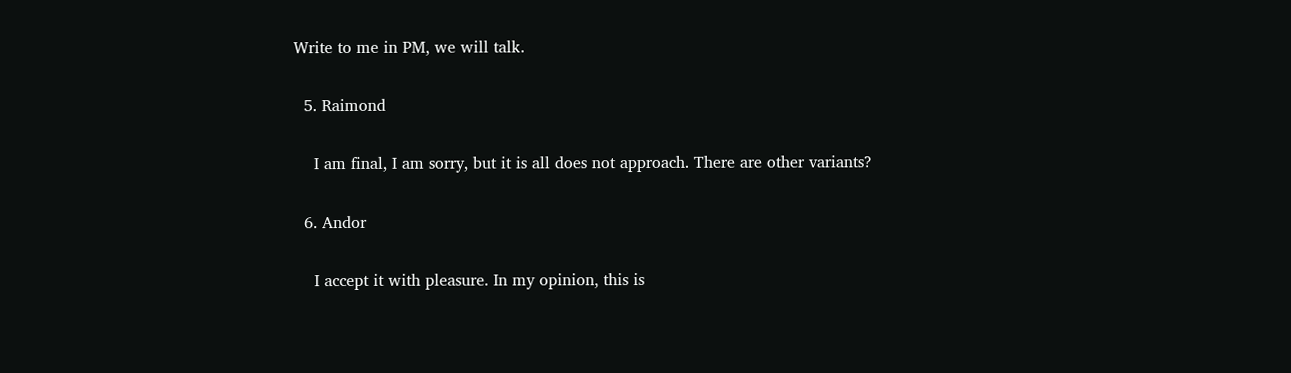Write to me in PM, we will talk.

  5. Raimond

    I am final, I am sorry, but it is all does not approach. There are other variants?

  6. Andor

    I accept it with pleasure. In my opinion, this is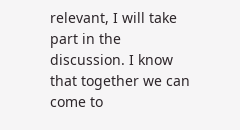relevant, I will take part in the discussion. I know that together we can come to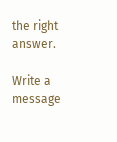the right answer.

Write a message